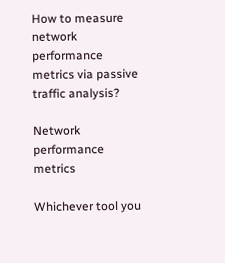How to measure network performance metrics via passive traffic analysis?

Network performance metrics

Whichever tool you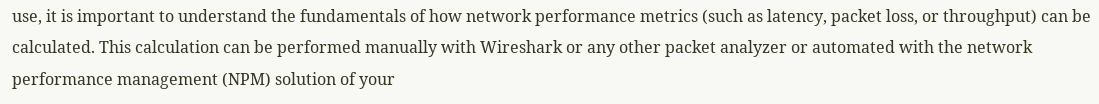use, it is important to understand the fundamentals of how network performance metrics (such as latency, packet loss, or throughput) can be calculated. This calculation can be performed manually with Wireshark or any other packet analyzer or automated with the network performance management (NPM) solution of your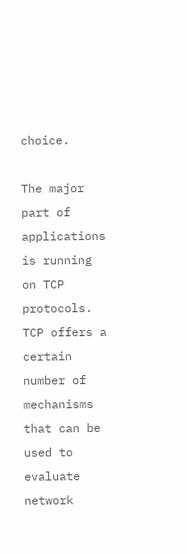choice.

The major part of applications is running on TCP protocols. TCP offers a certain number of mechanisms that can be used to evaluate network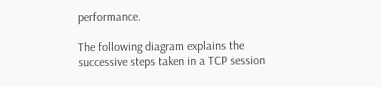performance.

The following diagram explains the successive steps taken in a TCP session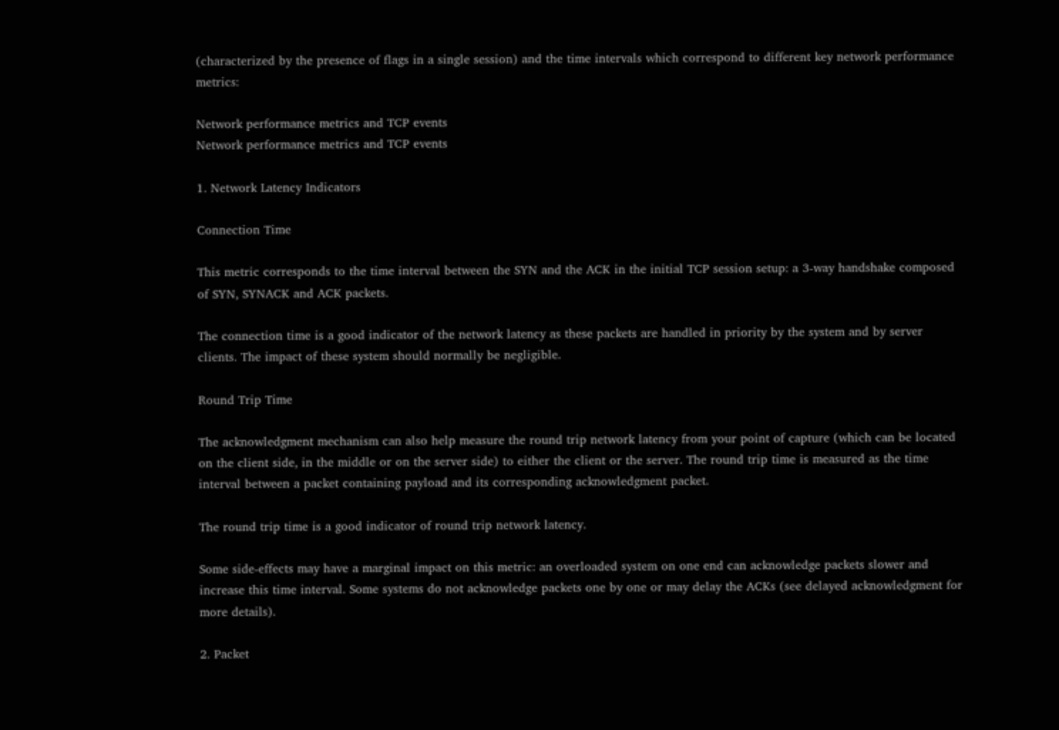(characterized by the presence of flags in a single session) and the time intervals which correspond to different key network performance metrics:

Network performance metrics and TCP events
Network performance metrics and TCP events

1. Network Latency Indicators

Connection Time

This metric corresponds to the time interval between the SYN and the ACK in the initial TCP session setup: a 3-way handshake composed of SYN, SYNACK and ACK packets.

The connection time is a good indicator of the network latency as these packets are handled in priority by the system and by server clients. The impact of these system should normally be negligible.

Round Trip Time

The acknowledgment mechanism can also help measure the round trip network latency from your point of capture (which can be located on the client side, in the middle or on the server side) to either the client or the server. The round trip time is measured as the time interval between a packet containing payload and its corresponding acknowledgment packet.

The round trip time is a good indicator of round trip network latency.

Some side-effects may have a marginal impact on this metric: an overloaded system on one end can acknowledge packets slower and increase this time interval. Some systems do not acknowledge packets one by one or may delay the ACKs (see delayed acknowledgment for more details).

2. Packet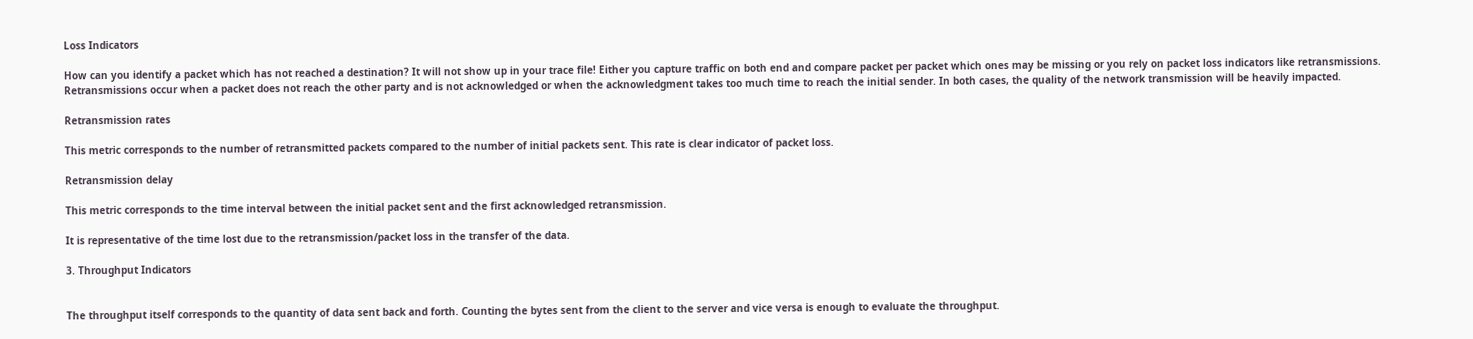Loss Indicators

How can you identify a packet which has not reached a destination? It will not show up in your trace file! Either you capture traffic on both end and compare packet per packet which ones may be missing or you rely on packet loss indicators like retransmissions. Retransmissions occur when a packet does not reach the other party and is not acknowledged or when the acknowledgment takes too much time to reach the initial sender. In both cases, the quality of the network transmission will be heavily impacted.

Retransmission rates

This metric corresponds to the number of retransmitted packets compared to the number of initial packets sent. This rate is clear indicator of packet loss.

Retransmission delay

This metric corresponds to the time interval between the initial packet sent and the first acknowledged retransmission.

It is representative of the time lost due to the retransmission/packet loss in the transfer of the data.

3. Throughput Indicators


The throughput itself corresponds to the quantity of data sent back and forth. Counting the bytes sent from the client to the server and vice versa is enough to evaluate the throughput.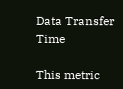Data Transfer Time

This metric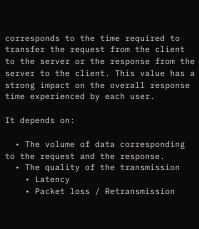corresponds to the time required to transfer the request from the client to the server or the response from the server to the client. This value has a strong impact on the overall response time experienced by each user.

It depends on:

  • The volume of data corresponding to the request and the response.
  • The quality of the transmission
    • Latency
    • Packet loss / Retransmission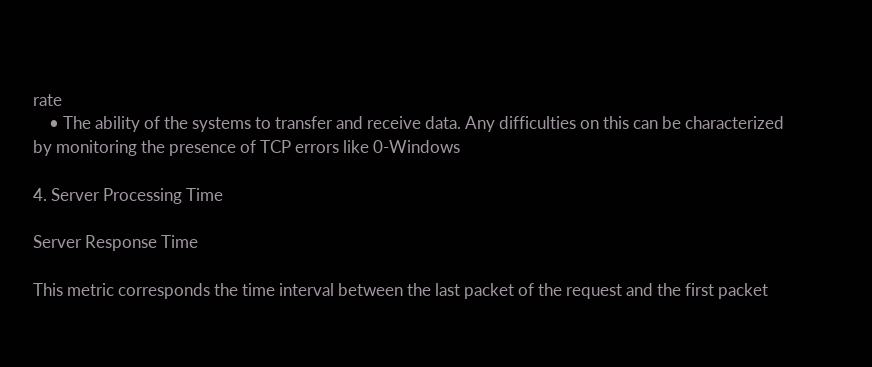rate
    • The ability of the systems to transfer and receive data. Any difficulties on this can be characterized by monitoring the presence of TCP errors like 0-Windows

4. Server Processing Time

Server Response Time

This metric corresponds the time interval between the last packet of the request and the first packet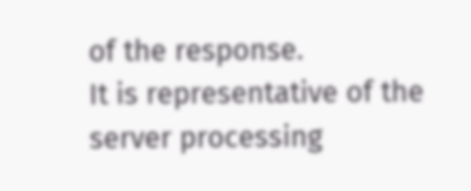of the response.
It is representative of the server processing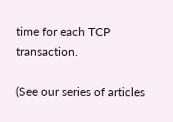time for each TCP transaction.

(See our series of articles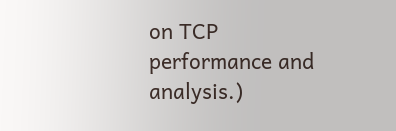on TCP performance and analysis.)